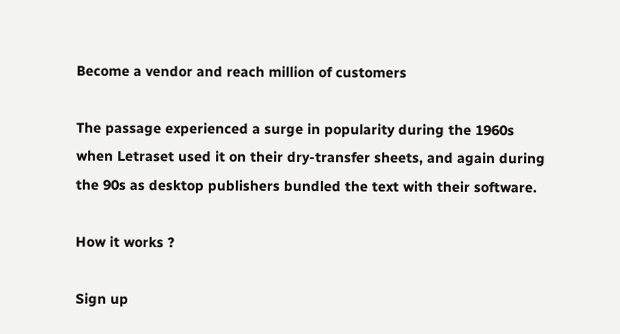Become a vendor and reach million of customers

The passage experienced a surge in popularity during the 1960s when Letraset used it on their dry-transfer sheets, and again during the 90s as desktop publishers bundled the text with their software.

How it works ?

Sign up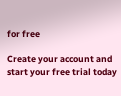for free

Create your account and start your free trial today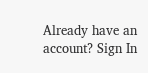Already have an account? Sign In